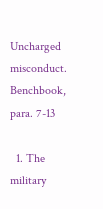Uncharged misconduct. Benchbook, para. 7-13

  1. The military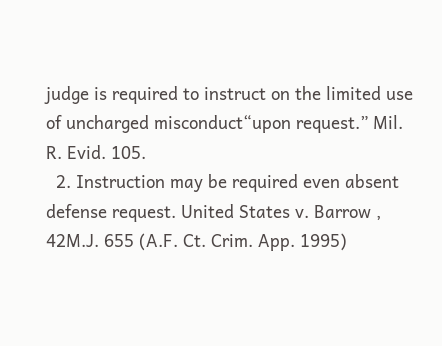judge is required to instruct on the limited use of uncharged misconduct“upon request.” Mil. R. Evid. 105.
  2. Instruction may be required even absent defense request. United States v. Barrow , 42M.J. 655 (A.F. Ct. Crim. App. 1995)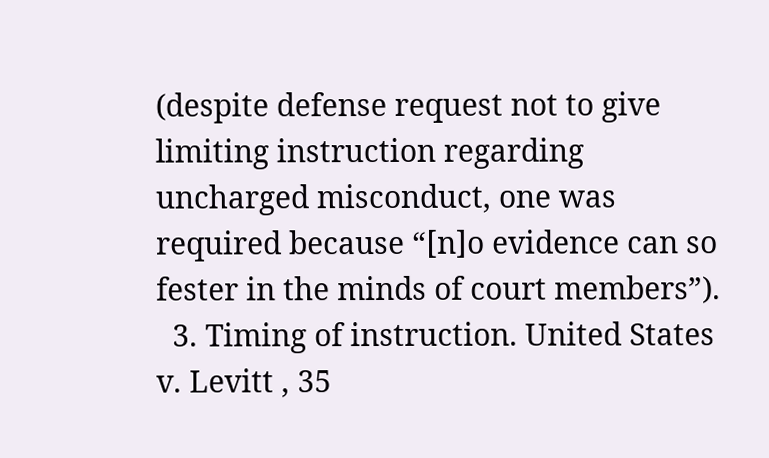(despite defense request not to give limiting instruction regarding uncharged misconduct, one was required because “[n]o evidence can so fester in the minds of court members”).
  3. Timing of instruction. United States v. Levitt , 35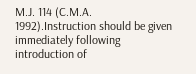M.J. 114 (C.M.A. 1992).Instruction should be given immediately following introduction of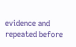evidence and repeated before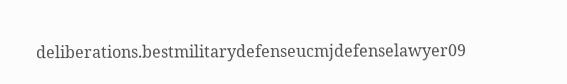deliberations.bestmilitarydefenseucmjdefenselawyer09